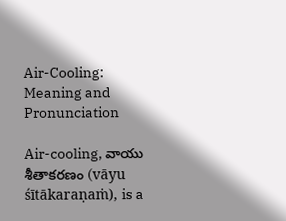Air-Cooling: Meaning and Pronunciation

Air-cooling, వాయు శీతాకరణం (vāyu śītākaraṇaṁ), is a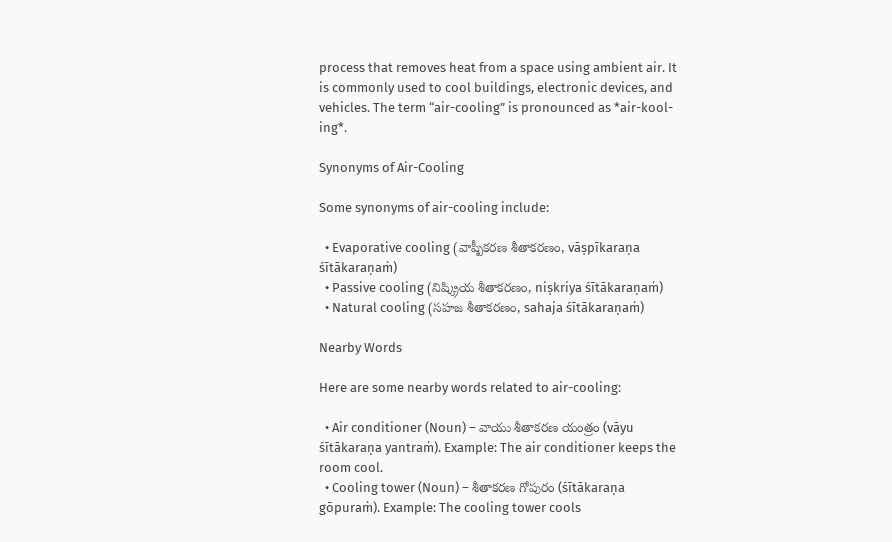process that removes heat from a space using ambient air. It is commonly used to cool buildings, electronic devices, and vehicles. The term “air-cooling” is pronounced as *air-kool-ing*.

Synonyms of Air-Cooling

Some synonyms of air-cooling include:

  • Evaporative cooling (వాష్పీకరణ శీతాకరణం, vāṣpīkaraṇa śītākaraṇaṁ)
  • Passive cooling (నిష్క్రియ శీతాకరణం, niṣkriya śītākaraṇaṁ)
  • Natural cooling (సహజ శీతాకరణం, sahaja śītākaraṇaṁ)

Nearby Words

Here are some nearby words related to air-cooling:

  • Air conditioner (Noun) – వాయు శీతాకరణ యంత్రం (vāyu śītākaraṇa yantraṁ). Example: The air conditioner keeps the room cool.
  • Cooling tower (Noun) – శీతాకరణ గోపురం (śītākaraṇa gōpuraṁ). Example: The cooling tower cools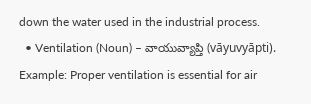down the water used in the industrial process.
  • Ventilation (Noun) – వాయువ్యాప్తి (vāyuvyāpti). Example: Proper ventilation is essential for air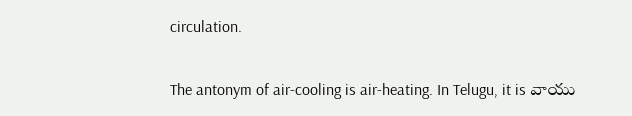circulation.


The antonym of air-cooling is air-heating. In Telugu, it is వాయు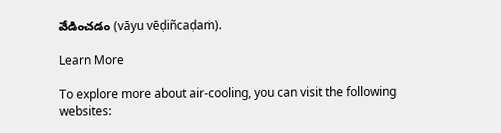వేడించడం (vāyu vēḍiñcaḍaṁ).

Learn More

To explore more about air-cooling, you can visit the following websites: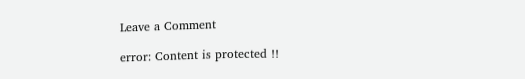Leave a Comment

error: Content is protected !!